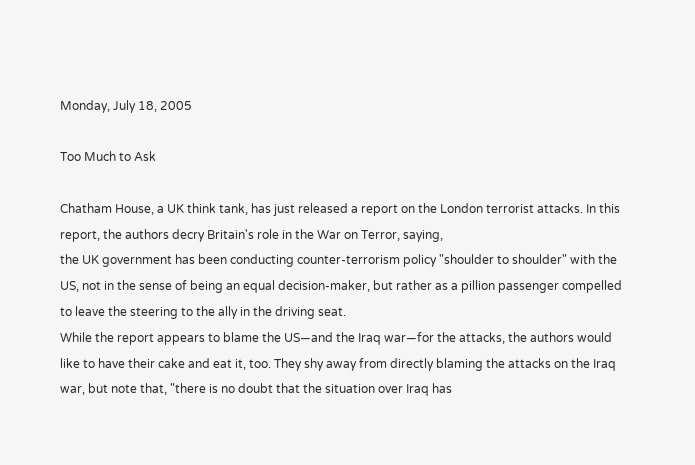Monday, July 18, 2005

Too Much to Ask

Chatham House, a UK think tank, has just released a report on the London terrorist attacks. In this report, the authors decry Britain's role in the War on Terror, saying,
the UK government has been conducting counter-terrorism policy "shoulder to shoulder" with the US, not in the sense of being an equal decision-maker, but rather as a pillion passenger compelled to leave the steering to the ally in the driving seat.
While the report appears to blame the US—and the Iraq war—for the attacks, the authors would like to have their cake and eat it, too. They shy away from directly blaming the attacks on the Iraq war, but note that, "there is no doubt that the situation over Iraq has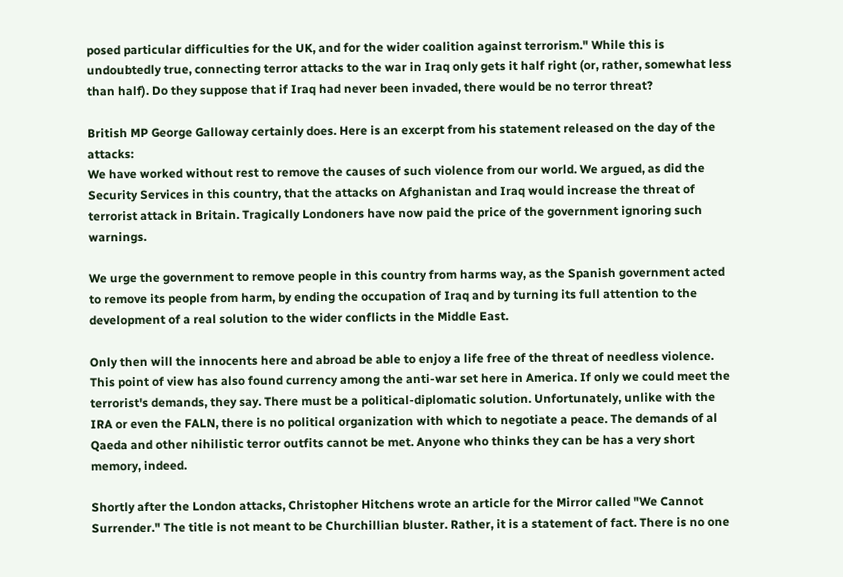posed particular difficulties for the UK, and for the wider coalition against terrorism." While this is undoubtedly true, connecting terror attacks to the war in Iraq only gets it half right (or, rather, somewhat less than half). Do they suppose that if Iraq had never been invaded, there would be no terror threat?

British MP George Galloway certainly does. Here is an excerpt from his statement released on the day of the attacks:
We have worked without rest to remove the causes of such violence from our world. We argued, as did the Security Services in this country, that the attacks on Afghanistan and Iraq would increase the threat of terrorist attack in Britain. Tragically Londoners have now paid the price of the government ignoring such warnings.

We urge the government to remove people in this country from harms way, as the Spanish government acted to remove its people from harm, by ending the occupation of Iraq and by turning its full attention to the development of a real solution to the wider conflicts in the Middle East.

Only then will the innocents here and abroad be able to enjoy a life free of the threat of needless violence.
This point of view has also found currency among the anti-war set here in America. If only we could meet the terrorist's demands, they say. There must be a political-diplomatic solution. Unfortunately, unlike with the IRA or even the FALN, there is no political organization with which to negotiate a peace. The demands of al Qaeda and other nihilistic terror outfits cannot be met. Anyone who thinks they can be has a very short memory, indeed.

Shortly after the London attacks, Christopher Hitchens wrote an article for the Mirror called "We Cannot Surrender." The title is not meant to be Churchillian bluster. Rather, it is a statement of fact. There is no one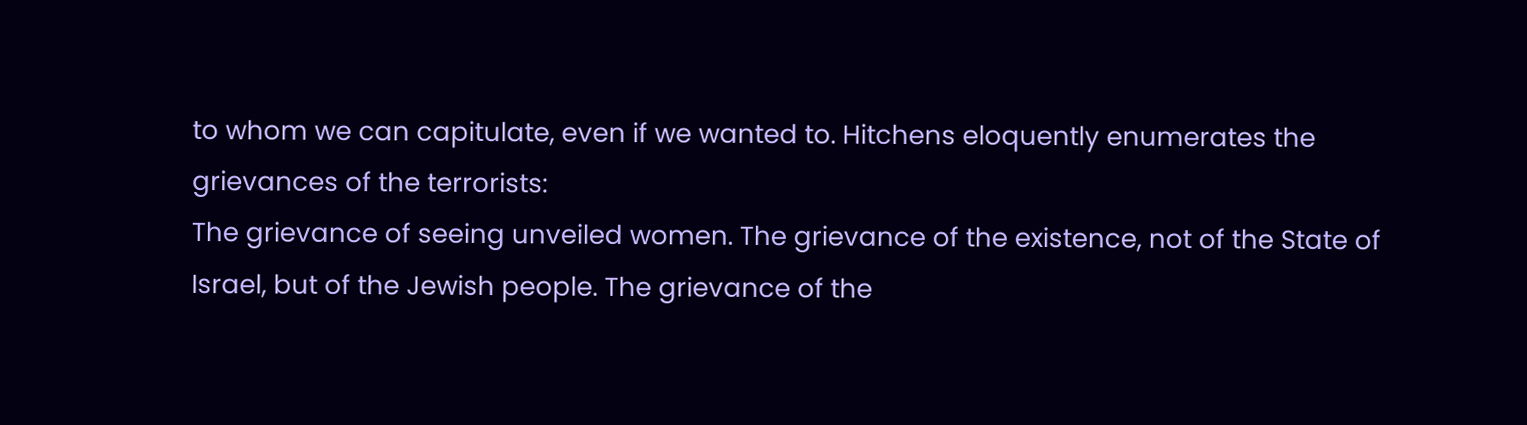to whom we can capitulate, even if we wanted to. Hitchens eloquently enumerates the grievances of the terrorists:
The grievance of seeing unveiled women. The grievance of the existence, not of the State of Israel, but of the Jewish people. The grievance of the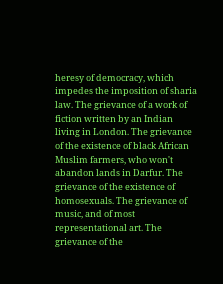heresy of democracy, which impedes the imposition of sharia law. The grievance of a work of fiction written by an Indian living in London. The grievance of the existence of black African Muslim farmers, who won't abandon lands in Darfur. The grievance of the existence of homosexuals. The grievance of music, and of most representational art. The grievance of the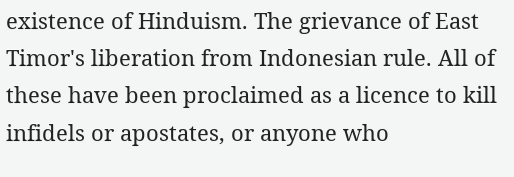existence of Hinduism. The grievance of East Timor's liberation from Indonesian rule. All of these have been proclaimed as a licence to kill infidels or apostates, or anyone who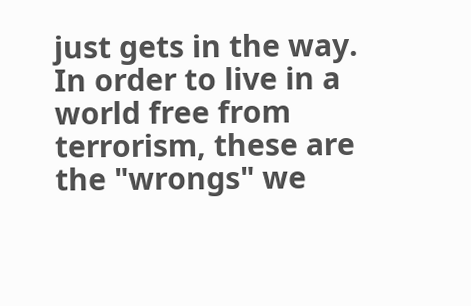just gets in the way.
In order to live in a world free from terrorism, these are the "wrongs" we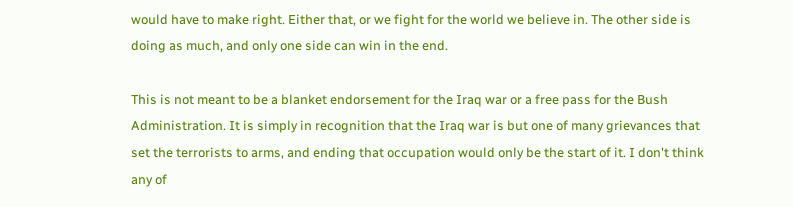would have to make right. Either that, or we fight for the world we believe in. The other side is doing as much, and only one side can win in the end.

This is not meant to be a blanket endorsement for the Iraq war or a free pass for the Bush Administration. It is simply in recognition that the Iraq war is but one of many grievances that set the terrorists to arms, and ending that occupation would only be the start of it. I don't think any of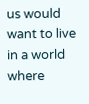us would want to live in a world where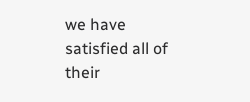we have satisfied all of their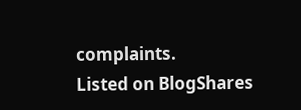complaints.
Listed on BlogShares